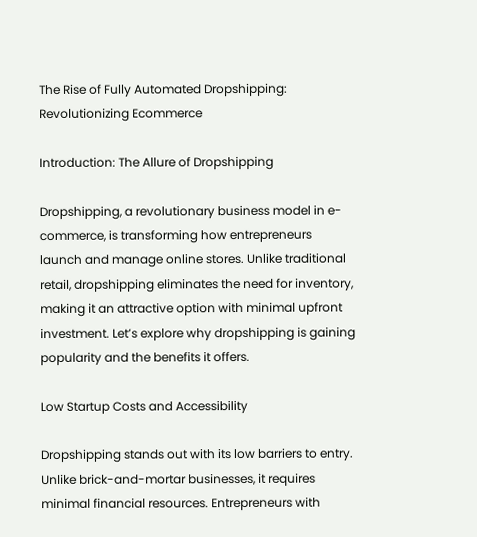The Rise of Fully Automated Dropshipping: Revolutionizing Ecommerce

Introduction: The Allure of Dropshipping

Dropshipping, a revolutionary business model in e-commerce, is transforming how entrepreneurs launch and manage online stores. Unlike traditional retail, dropshipping eliminates the need for inventory, making it an attractive option with minimal upfront investment. Let’s explore why dropshipping is gaining popularity and the benefits it offers.

Low Startup Costs and Accessibility

Dropshipping stands out with its low barriers to entry. Unlike brick-and-mortar businesses, it requires minimal financial resources. Entrepreneurs with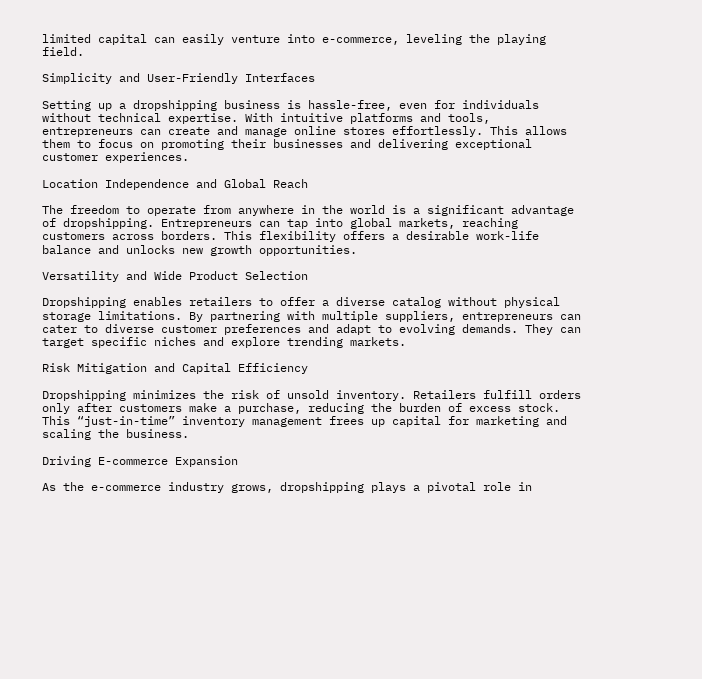limited capital can easily venture into e-commerce, leveling the playing field.

Simplicity and User-Friendly Interfaces

Setting up a dropshipping business is hassle-free, even for individuals without technical expertise. With intuitive platforms and tools, entrepreneurs can create and manage online stores effortlessly. This allows them to focus on promoting their businesses and delivering exceptional customer experiences.

Location Independence and Global Reach

The freedom to operate from anywhere in the world is a significant advantage of dropshipping. Entrepreneurs can tap into global markets, reaching customers across borders. This flexibility offers a desirable work-life balance and unlocks new growth opportunities.

Versatility and Wide Product Selection

Dropshipping enables retailers to offer a diverse catalog without physical storage limitations. By partnering with multiple suppliers, entrepreneurs can cater to diverse customer preferences and adapt to evolving demands. They can target specific niches and explore trending markets.

Risk Mitigation and Capital Efficiency

Dropshipping minimizes the risk of unsold inventory. Retailers fulfill orders only after customers make a purchase, reducing the burden of excess stock. This “just-in-time” inventory management frees up capital for marketing and scaling the business.

Driving E-commerce Expansion

As the e-commerce industry grows, dropshipping plays a pivotal role in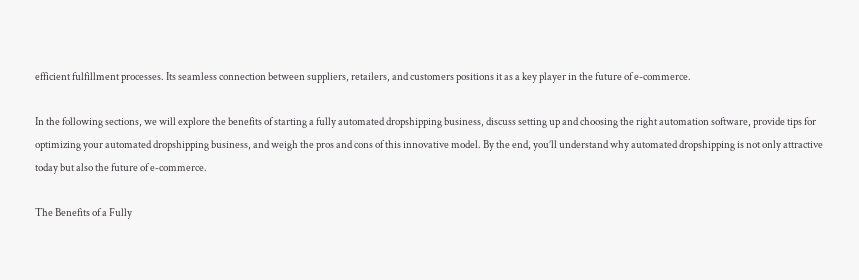efficient fulfillment processes. Its seamless connection between suppliers, retailers, and customers positions it as a key player in the future of e-commerce.

In the following sections, we will explore the benefits of starting a fully automated dropshipping business, discuss setting up and choosing the right automation software, provide tips for optimizing your automated dropshipping business, and weigh the pros and cons of this innovative model. By the end, you’ll understand why automated dropshipping is not only attractive today but also the future of e-commerce.

The Benefits of a Fully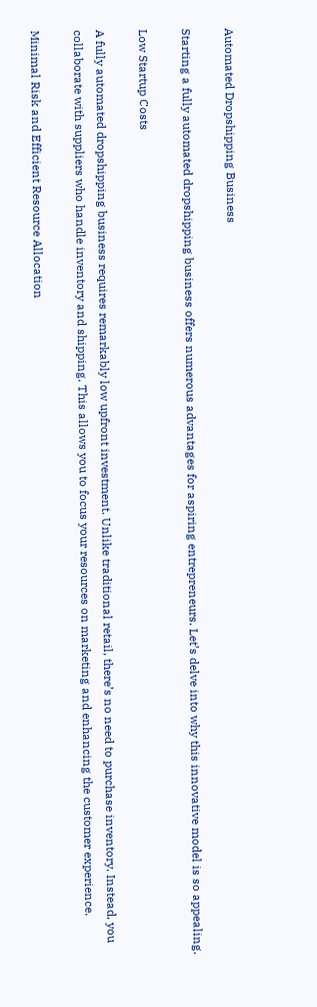Automated Dropshipping Business

Starting a fully automated dropshipping business offers numerous advantages for aspiring entrepreneurs. Let’s delve into why this innovative model is so appealing.

Low Startup Costs

A fully automated dropshipping business requires remarkably low upfront investment. Unlike traditional retail, there’s no need to purchase inventory. Instead, you collaborate with suppliers who handle inventory and shipping. This allows you to focus your resources on marketing and enhancing the customer experience.

Minimal Risk and Efficient Resource Allocation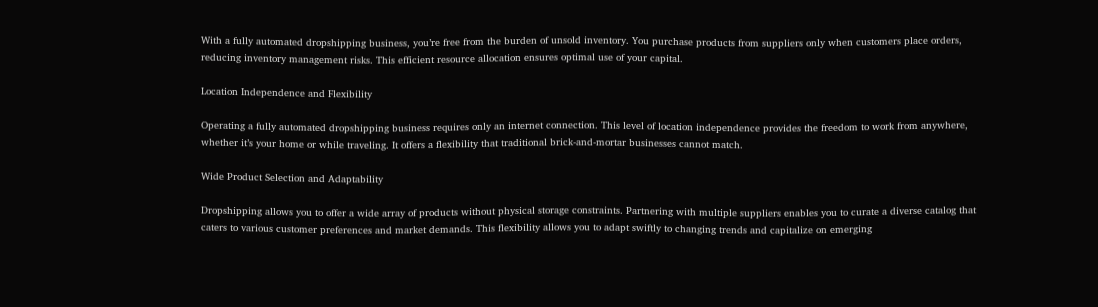With a fully automated dropshipping business, you’re free from the burden of unsold inventory. You purchase products from suppliers only when customers place orders, reducing inventory management risks. This efficient resource allocation ensures optimal use of your capital.

Location Independence and Flexibility

Operating a fully automated dropshipping business requires only an internet connection. This level of location independence provides the freedom to work from anywhere, whether it’s your home or while traveling. It offers a flexibility that traditional brick-and-mortar businesses cannot match.

Wide Product Selection and Adaptability

Dropshipping allows you to offer a wide array of products without physical storage constraints. Partnering with multiple suppliers enables you to curate a diverse catalog that caters to various customer preferences and market demands. This flexibility allows you to adapt swiftly to changing trends and capitalize on emerging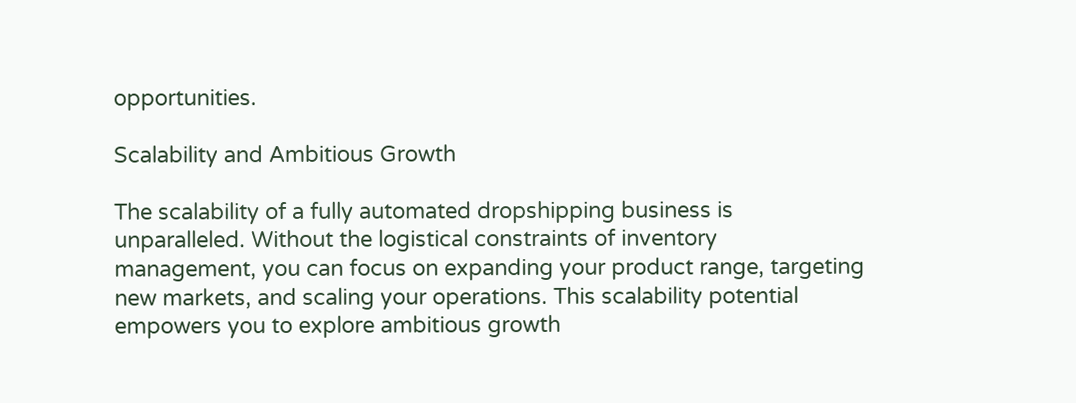opportunities.

Scalability and Ambitious Growth

The scalability of a fully automated dropshipping business is unparalleled. Without the logistical constraints of inventory management, you can focus on expanding your product range, targeting new markets, and scaling your operations. This scalability potential empowers you to explore ambitious growth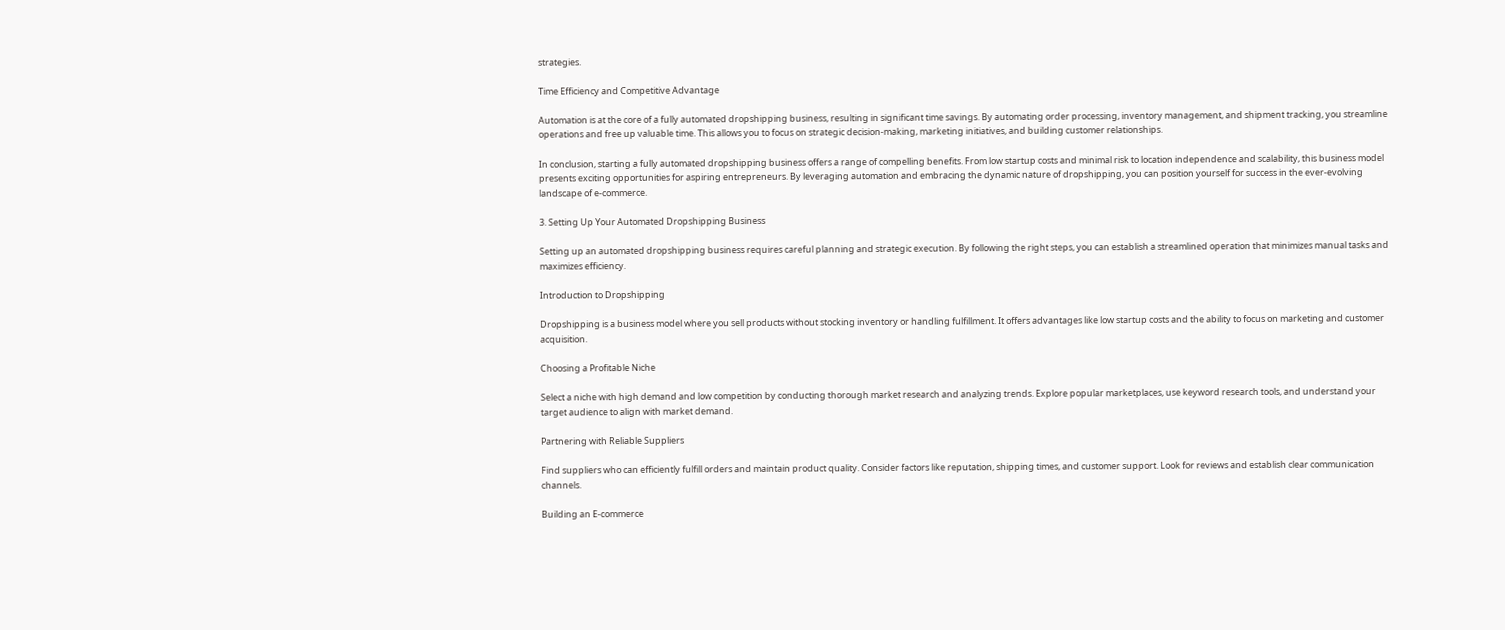strategies.

Time Efficiency and Competitive Advantage

Automation is at the core of a fully automated dropshipping business, resulting in significant time savings. By automating order processing, inventory management, and shipment tracking, you streamline operations and free up valuable time. This allows you to focus on strategic decision-making, marketing initiatives, and building customer relationships.

In conclusion, starting a fully automated dropshipping business offers a range of compelling benefits. From low startup costs and minimal risk to location independence and scalability, this business model presents exciting opportunities for aspiring entrepreneurs. By leveraging automation and embracing the dynamic nature of dropshipping, you can position yourself for success in the ever-evolving landscape of e-commerce.

3. Setting Up Your Automated Dropshipping Business

Setting up an automated dropshipping business requires careful planning and strategic execution. By following the right steps, you can establish a streamlined operation that minimizes manual tasks and maximizes efficiency.

Introduction to Dropshipping

Dropshipping is a business model where you sell products without stocking inventory or handling fulfillment. It offers advantages like low startup costs and the ability to focus on marketing and customer acquisition.

Choosing a Profitable Niche

Select a niche with high demand and low competition by conducting thorough market research and analyzing trends. Explore popular marketplaces, use keyword research tools, and understand your target audience to align with market demand.

Partnering with Reliable Suppliers

Find suppliers who can efficiently fulfill orders and maintain product quality. Consider factors like reputation, shipping times, and customer support. Look for reviews and establish clear communication channels.

Building an E-commerce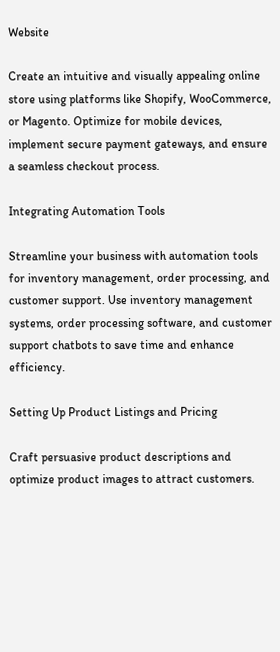Website

Create an intuitive and visually appealing online store using platforms like Shopify, WooCommerce, or Magento. Optimize for mobile devices, implement secure payment gateways, and ensure a seamless checkout process.

Integrating Automation Tools

Streamline your business with automation tools for inventory management, order processing, and customer support. Use inventory management systems, order processing software, and customer support chatbots to save time and enhance efficiency.

Setting Up Product Listings and Pricing

Craft persuasive product descriptions and optimize product images to attract customers.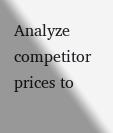Analyze competitor prices to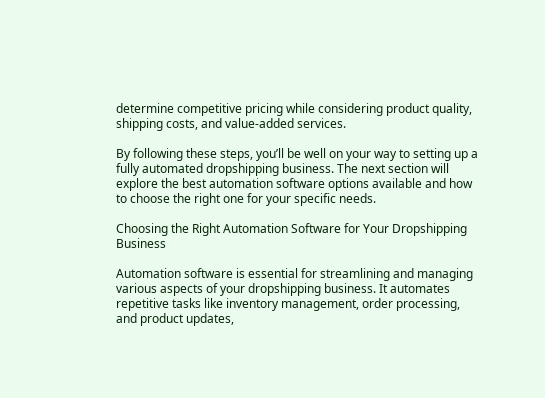determine competitive pricing while considering product quality, shipping costs, and value-added services.

By following these steps, you’ll be well on your way to setting up a fully automated dropshipping business. The next section will explore the best automation software options available and how to choose the right one for your specific needs.

Choosing the Right Automation Software for Your Dropshipping Business

Automation software is essential for streamlining and managing various aspects of your dropshipping business. It automates repetitive tasks like inventory management, order processing, and product updates,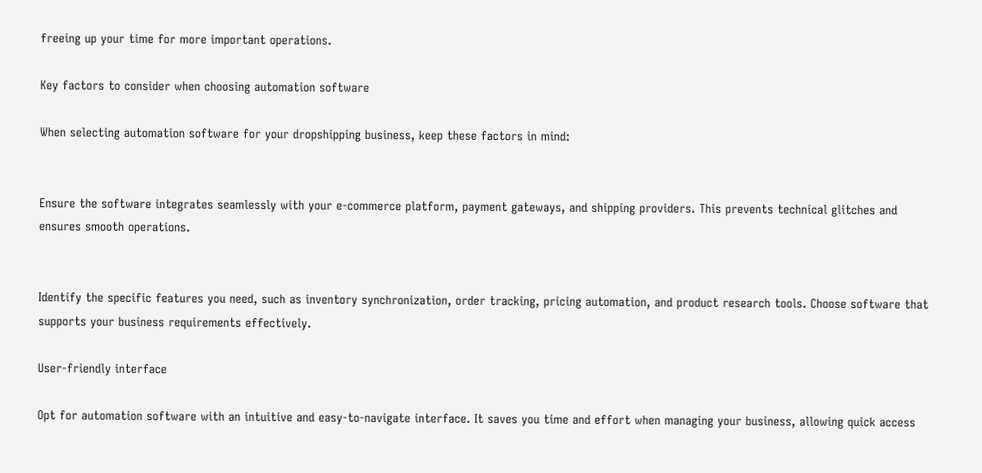freeing up your time for more important operations.

Key factors to consider when choosing automation software

When selecting automation software for your dropshipping business, keep these factors in mind:


Ensure the software integrates seamlessly with your e-commerce platform, payment gateways, and shipping providers. This prevents technical glitches and ensures smooth operations.


Identify the specific features you need, such as inventory synchronization, order tracking, pricing automation, and product research tools. Choose software that supports your business requirements effectively.

User-friendly interface

Opt for automation software with an intuitive and easy-to-navigate interface. It saves you time and effort when managing your business, allowing quick access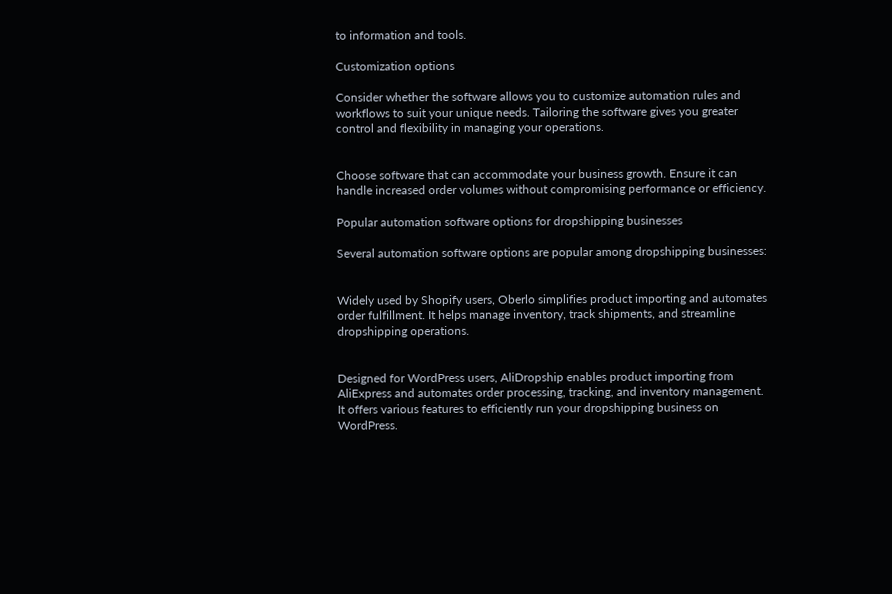to information and tools.

Customization options

Consider whether the software allows you to customize automation rules and workflows to suit your unique needs. Tailoring the software gives you greater control and flexibility in managing your operations.


Choose software that can accommodate your business growth. Ensure it can handle increased order volumes without compromising performance or efficiency.

Popular automation software options for dropshipping businesses

Several automation software options are popular among dropshipping businesses:


Widely used by Shopify users, Oberlo simplifies product importing and automates order fulfillment. It helps manage inventory, track shipments, and streamline dropshipping operations.


Designed for WordPress users, AliDropship enables product importing from AliExpress and automates order processing, tracking, and inventory management. It offers various features to efficiently run your dropshipping business on WordPress.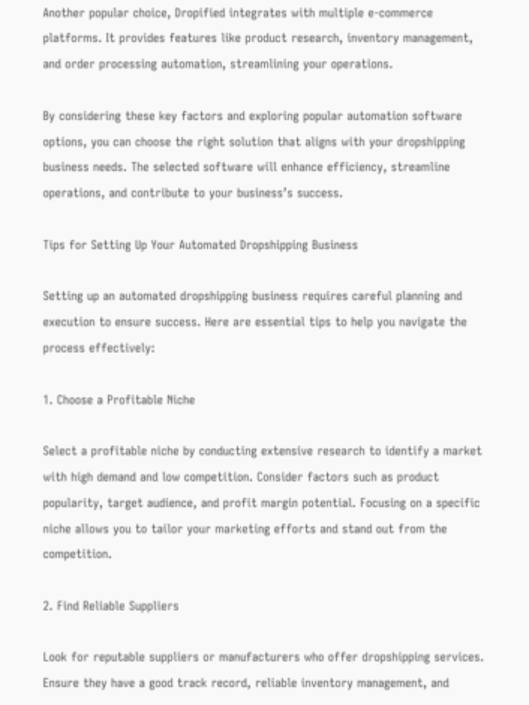Another popular choice, Dropified integrates with multiple e-commerce platforms. It provides features like product research, inventory management, and order processing automation, streamlining your operations.

By considering these key factors and exploring popular automation software options, you can choose the right solution that aligns with your dropshipping business needs. The selected software will enhance efficiency, streamline operations, and contribute to your business’s success.

Tips for Setting Up Your Automated Dropshipping Business

Setting up an automated dropshipping business requires careful planning and execution to ensure success. Here are essential tips to help you navigate the process effectively:

1. Choose a Profitable Niche

Select a profitable niche by conducting extensive research to identify a market with high demand and low competition. Consider factors such as product popularity, target audience, and profit margin potential. Focusing on a specific niche allows you to tailor your marketing efforts and stand out from the competition.

2. Find Reliable Suppliers

Look for reputable suppliers or manufacturers who offer dropshipping services. Ensure they have a good track record, reliable inventory management, and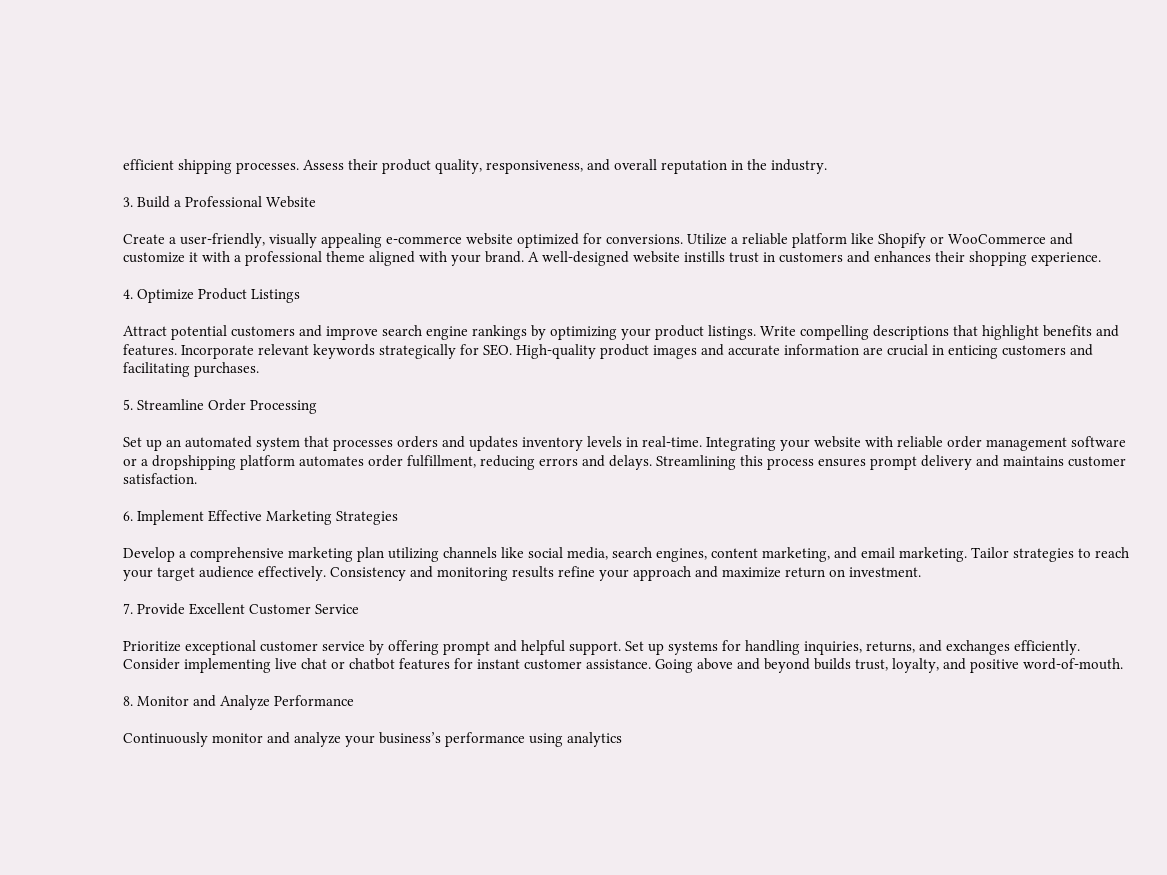efficient shipping processes. Assess their product quality, responsiveness, and overall reputation in the industry.

3. Build a Professional Website

Create a user-friendly, visually appealing e-commerce website optimized for conversions. Utilize a reliable platform like Shopify or WooCommerce and customize it with a professional theme aligned with your brand. A well-designed website instills trust in customers and enhances their shopping experience.

4. Optimize Product Listings

Attract potential customers and improve search engine rankings by optimizing your product listings. Write compelling descriptions that highlight benefits and features. Incorporate relevant keywords strategically for SEO. High-quality product images and accurate information are crucial in enticing customers and facilitating purchases.

5. Streamline Order Processing

Set up an automated system that processes orders and updates inventory levels in real-time. Integrating your website with reliable order management software or a dropshipping platform automates order fulfillment, reducing errors and delays. Streamlining this process ensures prompt delivery and maintains customer satisfaction.

6. Implement Effective Marketing Strategies

Develop a comprehensive marketing plan utilizing channels like social media, search engines, content marketing, and email marketing. Tailor strategies to reach your target audience effectively. Consistency and monitoring results refine your approach and maximize return on investment.

7. Provide Excellent Customer Service

Prioritize exceptional customer service by offering prompt and helpful support. Set up systems for handling inquiries, returns, and exchanges efficiently. Consider implementing live chat or chatbot features for instant customer assistance. Going above and beyond builds trust, loyalty, and positive word-of-mouth.

8. Monitor and Analyze Performance

Continuously monitor and analyze your business’s performance using analytics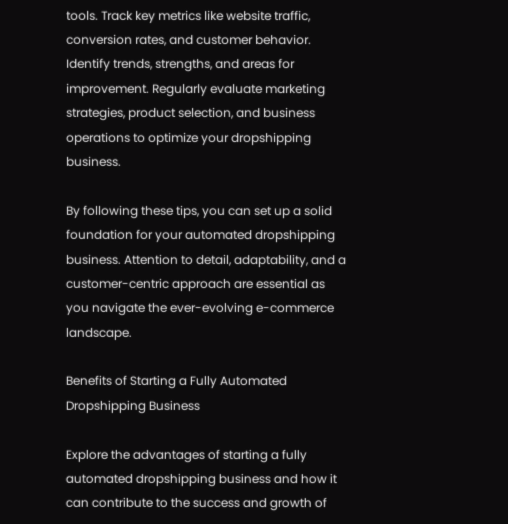tools. Track key metrics like website traffic, conversion rates, and customer behavior. Identify trends, strengths, and areas for improvement. Regularly evaluate marketing strategies, product selection, and business operations to optimize your dropshipping business.

By following these tips, you can set up a solid foundation for your automated dropshipping business. Attention to detail, adaptability, and a customer-centric approach are essential as you navigate the ever-evolving e-commerce landscape.

Benefits of Starting a Fully Automated Dropshipping Business

Explore the advantages of starting a fully automated dropshipping business and how it can contribute to the success and growth of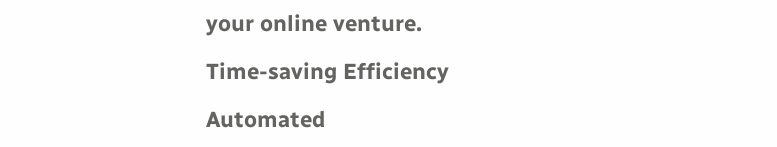your online venture.

Time-saving Efficiency

Automated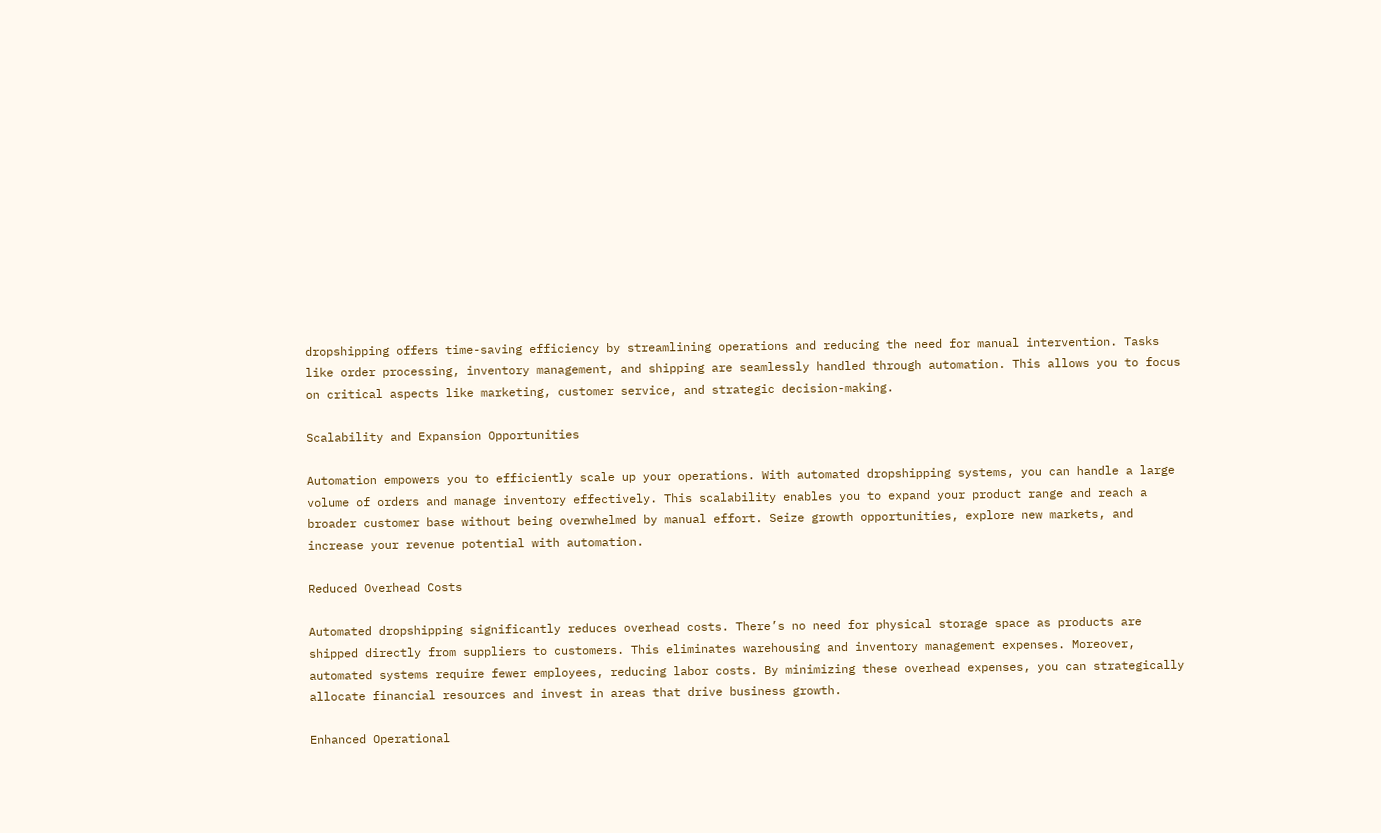dropshipping offers time-saving efficiency by streamlining operations and reducing the need for manual intervention. Tasks like order processing, inventory management, and shipping are seamlessly handled through automation. This allows you to focus on critical aspects like marketing, customer service, and strategic decision-making.

Scalability and Expansion Opportunities

Automation empowers you to efficiently scale up your operations. With automated dropshipping systems, you can handle a large volume of orders and manage inventory effectively. This scalability enables you to expand your product range and reach a broader customer base without being overwhelmed by manual effort. Seize growth opportunities, explore new markets, and increase your revenue potential with automation.

Reduced Overhead Costs

Automated dropshipping significantly reduces overhead costs. There’s no need for physical storage space as products are shipped directly from suppliers to customers. This eliminates warehousing and inventory management expenses. Moreover, automated systems require fewer employees, reducing labor costs. By minimizing these overhead expenses, you can strategically allocate financial resources and invest in areas that drive business growth.

Enhanced Operational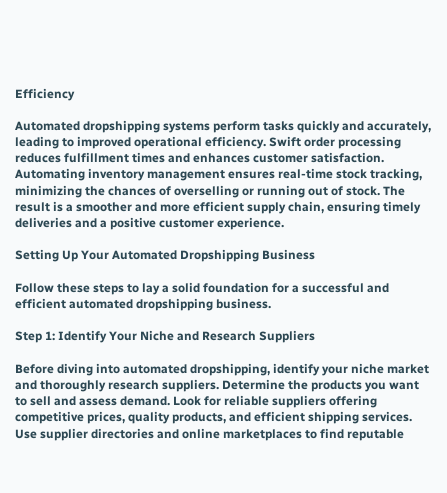Efficiency

Automated dropshipping systems perform tasks quickly and accurately, leading to improved operational efficiency. Swift order processing reduces fulfillment times and enhances customer satisfaction. Automating inventory management ensures real-time stock tracking, minimizing the chances of overselling or running out of stock. The result is a smoother and more efficient supply chain, ensuring timely deliveries and a positive customer experience.

Setting Up Your Automated Dropshipping Business

Follow these steps to lay a solid foundation for a successful and efficient automated dropshipping business.

Step 1: Identify Your Niche and Research Suppliers

Before diving into automated dropshipping, identify your niche market and thoroughly research suppliers. Determine the products you want to sell and assess demand. Look for reliable suppliers offering competitive prices, quality products, and efficient shipping services. Use supplier directories and online marketplaces to find reputable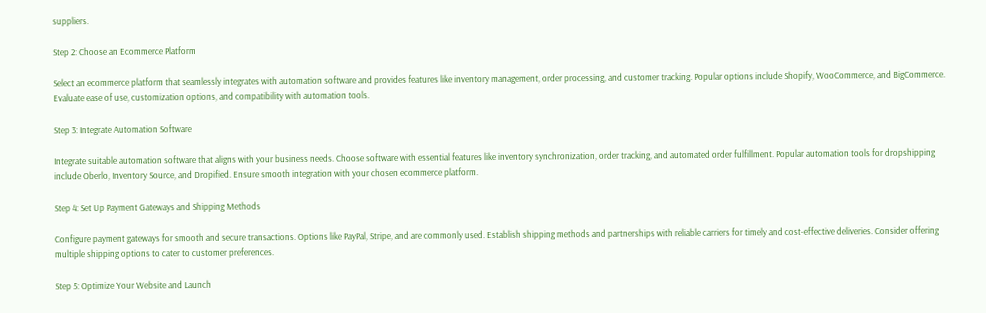suppliers.

Step 2: Choose an Ecommerce Platform

Select an ecommerce platform that seamlessly integrates with automation software and provides features like inventory management, order processing, and customer tracking. Popular options include Shopify, WooCommerce, and BigCommerce. Evaluate ease of use, customization options, and compatibility with automation tools.

Step 3: Integrate Automation Software

Integrate suitable automation software that aligns with your business needs. Choose software with essential features like inventory synchronization, order tracking, and automated order fulfillment. Popular automation tools for dropshipping include Oberlo, Inventory Source, and Dropified. Ensure smooth integration with your chosen ecommerce platform.

Step 4: Set Up Payment Gateways and Shipping Methods

Configure payment gateways for smooth and secure transactions. Options like PayPal, Stripe, and are commonly used. Establish shipping methods and partnerships with reliable carriers for timely and cost-effective deliveries. Consider offering multiple shipping options to cater to customer preferences.

Step 5: Optimize Your Website and Launch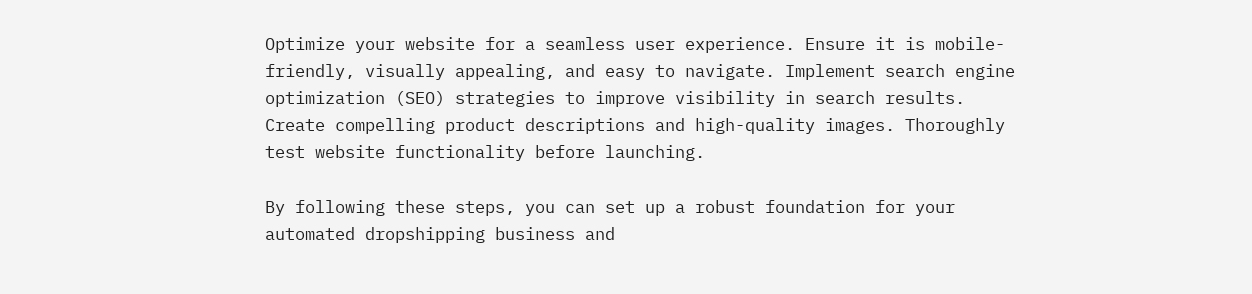Optimize your website for a seamless user experience. Ensure it is mobile-friendly, visually appealing, and easy to navigate. Implement search engine optimization (SEO) strategies to improve visibility in search results. Create compelling product descriptions and high-quality images. Thoroughly test website functionality before launching.

By following these steps, you can set up a robust foundation for your automated dropshipping business and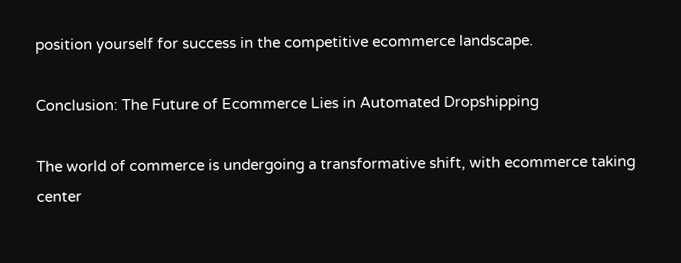position yourself for success in the competitive ecommerce landscape.

Conclusion: The Future of Ecommerce Lies in Automated Dropshipping

The world of commerce is undergoing a transformative shift, with ecommerce taking center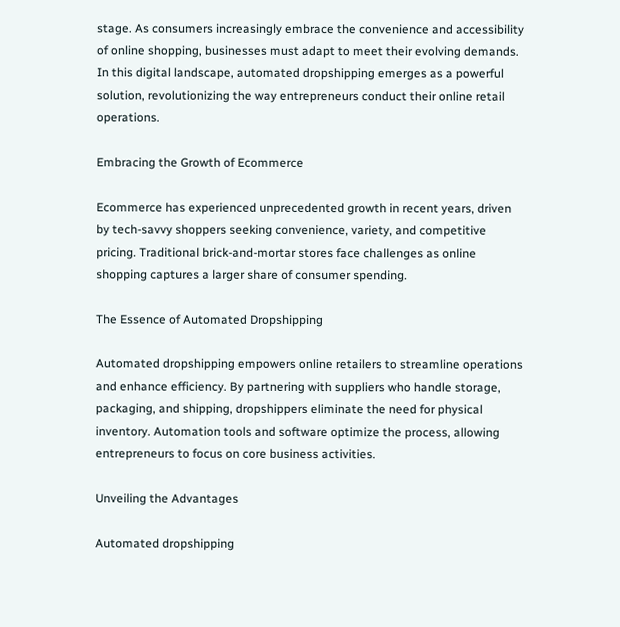stage. As consumers increasingly embrace the convenience and accessibility of online shopping, businesses must adapt to meet their evolving demands. In this digital landscape, automated dropshipping emerges as a powerful solution, revolutionizing the way entrepreneurs conduct their online retail operations.

Embracing the Growth of Ecommerce

Ecommerce has experienced unprecedented growth in recent years, driven by tech-savvy shoppers seeking convenience, variety, and competitive pricing. Traditional brick-and-mortar stores face challenges as online shopping captures a larger share of consumer spending.

The Essence of Automated Dropshipping

Automated dropshipping empowers online retailers to streamline operations and enhance efficiency. By partnering with suppliers who handle storage, packaging, and shipping, dropshippers eliminate the need for physical inventory. Automation tools and software optimize the process, allowing entrepreneurs to focus on core business activities.

Unveiling the Advantages

Automated dropshipping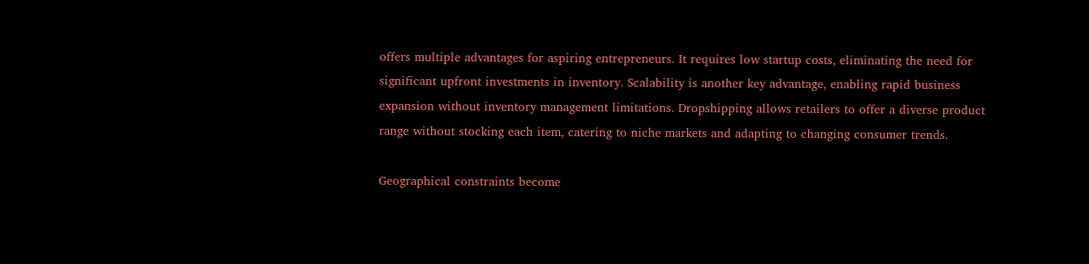offers multiple advantages for aspiring entrepreneurs. It requires low startup costs, eliminating the need for significant upfront investments in inventory. Scalability is another key advantage, enabling rapid business expansion without inventory management limitations. Dropshipping allows retailers to offer a diverse product range without stocking each item, catering to niche markets and adapting to changing consumer trends.

Geographical constraints become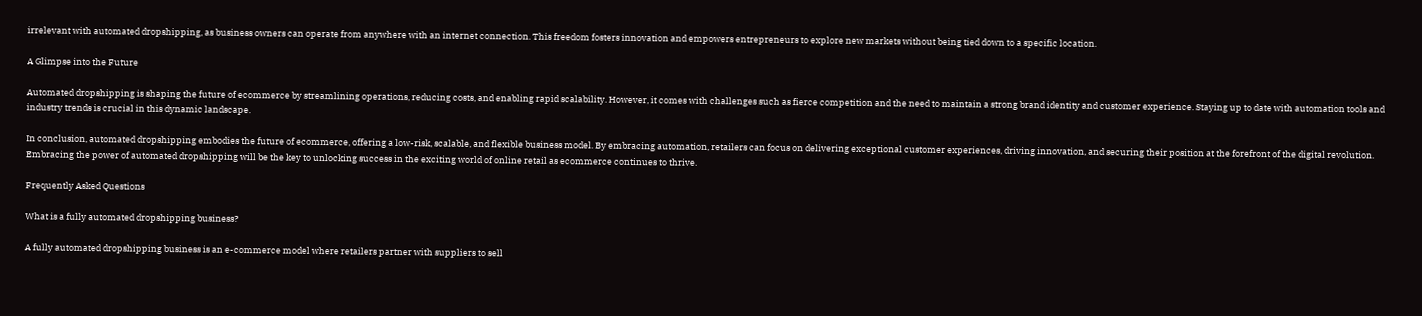irrelevant with automated dropshipping, as business owners can operate from anywhere with an internet connection. This freedom fosters innovation and empowers entrepreneurs to explore new markets without being tied down to a specific location.

A Glimpse into the Future

Automated dropshipping is shaping the future of ecommerce by streamlining operations, reducing costs, and enabling rapid scalability. However, it comes with challenges such as fierce competition and the need to maintain a strong brand identity and customer experience. Staying up to date with automation tools and industry trends is crucial in this dynamic landscape.

In conclusion, automated dropshipping embodies the future of ecommerce, offering a low-risk, scalable, and flexible business model. By embracing automation, retailers can focus on delivering exceptional customer experiences, driving innovation, and securing their position at the forefront of the digital revolution. Embracing the power of automated dropshipping will be the key to unlocking success in the exciting world of online retail as ecommerce continues to thrive.

Frequently Asked Questions

What is a fully automated dropshipping business?

A fully automated dropshipping business is an e-commerce model where retailers partner with suppliers to sell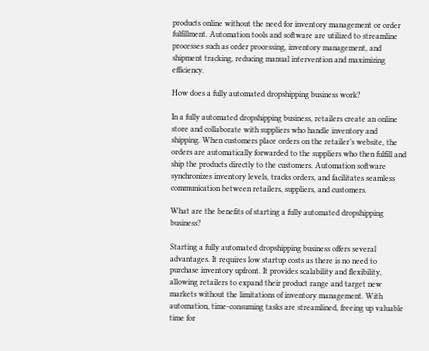products online without the need for inventory management or order fulfillment. Automation tools and software are utilized to streamline processes such as order processing, inventory management, and shipment tracking, reducing manual intervention and maximizing efficiency.

How does a fully automated dropshipping business work?

In a fully automated dropshipping business, retailers create an online store and collaborate with suppliers who handle inventory and shipping. When customers place orders on the retailer’s website, the orders are automatically forwarded to the suppliers who then fulfill and ship the products directly to the customers. Automation software synchronizes inventory levels, tracks orders, and facilitates seamless communication between retailers, suppliers, and customers.

What are the benefits of starting a fully automated dropshipping business?

Starting a fully automated dropshipping business offers several advantages. It requires low startup costs as there is no need to purchase inventory upfront. It provides scalability and flexibility, allowing retailers to expand their product range and target new markets without the limitations of inventory management. With automation, time-consuming tasks are streamlined, freeing up valuable time for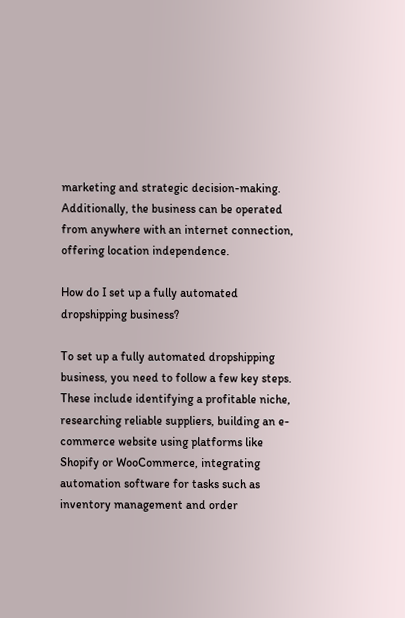marketing and strategic decision-making. Additionally, the business can be operated from anywhere with an internet connection, offering location independence.

How do I set up a fully automated dropshipping business?

To set up a fully automated dropshipping business, you need to follow a few key steps. These include identifying a profitable niche, researching reliable suppliers, building an e-commerce website using platforms like Shopify or WooCommerce, integrating automation software for tasks such as inventory management and order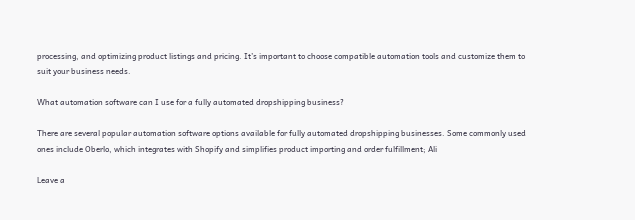processing, and optimizing product listings and pricing. It’s important to choose compatible automation tools and customize them to suit your business needs.

What automation software can I use for a fully automated dropshipping business?

There are several popular automation software options available for fully automated dropshipping businesses. Some commonly used ones include Oberlo, which integrates with Shopify and simplifies product importing and order fulfillment; Ali

Leave a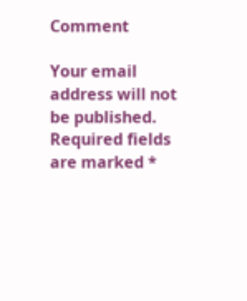Comment

Your email address will not be published. Required fields are marked *